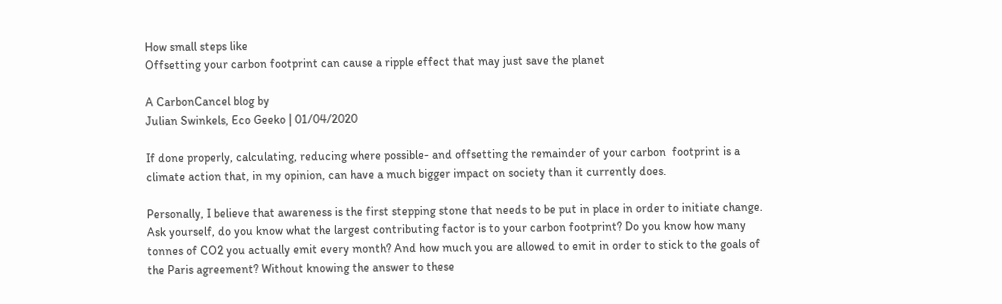How small steps like
Offsetting your carbon footprint can cause a ripple effect that may just save the planet

A CarbonCancel blog by
Julian Swinkels, Eco Geeko | 01/04/2020

If done properly, calculating, reducing where possible- and offsetting the remainder of your carbon  footprint is a climate action that, in my opinion, can have a much bigger impact on society than it currently does.

Personally, I believe that awareness is the first stepping stone that needs to be put in place in order to initiate change. Ask yourself, do you know what the largest contributing factor is to your carbon footprint? Do you know how many tonnes of CO2 you actually emit every month? And how much you are allowed to emit in order to stick to the goals of the Paris agreement? Without knowing the answer to these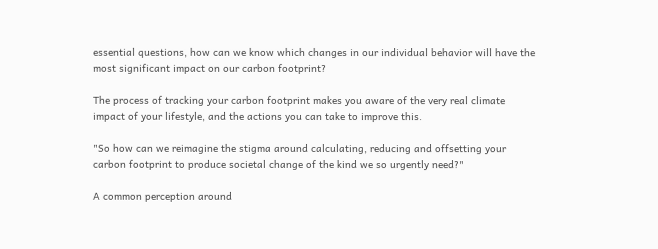essential questions, how can we know which changes in our individual behavior will have the most significant impact on our carbon footprint?

The process of tracking your carbon footprint makes you aware of the very real climate impact of your lifestyle, and the actions you can take to improve this.

"So how can we reimagine the stigma around calculating, reducing and offsetting your carbon footprint to produce societal change of the kind we so urgently need?"

A common perception around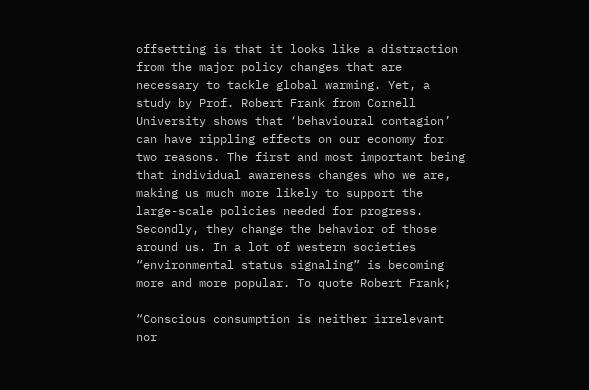offsetting is that it looks like a distraction from the major policy changes that are necessary to tackle global warming. Yet, a study by Prof. Robert Frank from Cornell University shows that ‘behavioural contagion’ can have rippling effects on our economy for two reasons. The first and most important being that individual awareness changes who we are, making us much more likely to support the large-scale policies needed for progress. Secondly, they change the behavior of those around us. In a lot of western societies “environmental status signaling” is becoming more and more popular. To quote Robert Frank;

“Conscious consumption is neither irrelevant nor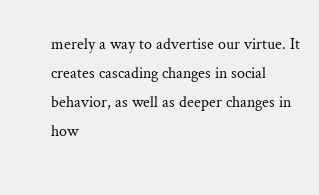merely a way to advertise our virtue. It creates cascading changes in social behavior, as well as deeper changes in how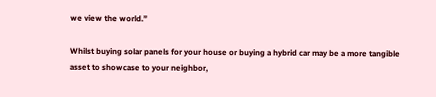we view the world.”

Whilst buying solar panels for your house or buying a hybrid car may be a more tangible asset to showcase to your neighbor,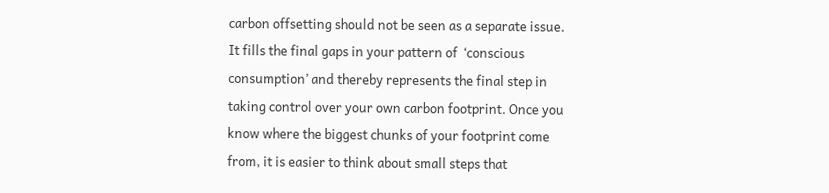carbon offsetting should not be seen as a separate issue. It fills the final gaps in your pattern of  ‘conscious consumption’ and thereby represents the final step in taking control over your own carbon footprint. Once you know where the biggest chunks of your footprint come from, it is easier to think about small steps that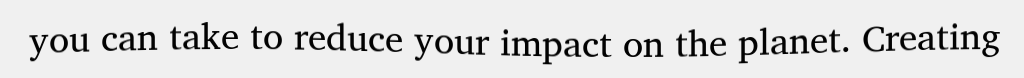you can take to reduce your impact on the planet. Creating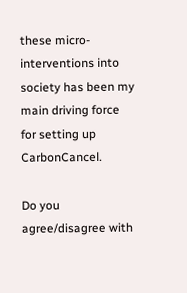these micro-interventions into society has been my main driving force for setting up CarbonCancel.

Do you agree/disagree with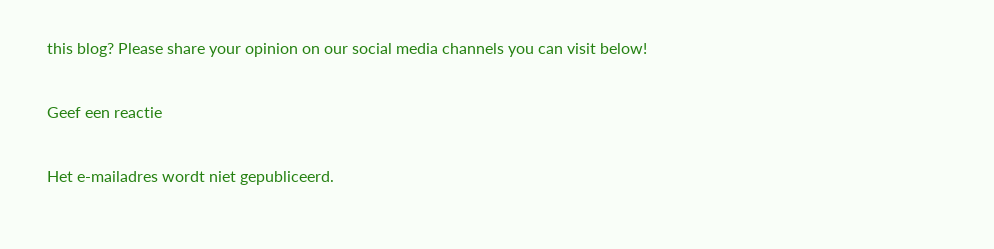this blog? Please share your opinion on our social media channels you can visit below!

Geef een reactie

Het e-mailadres wordt niet gepubliceerd.